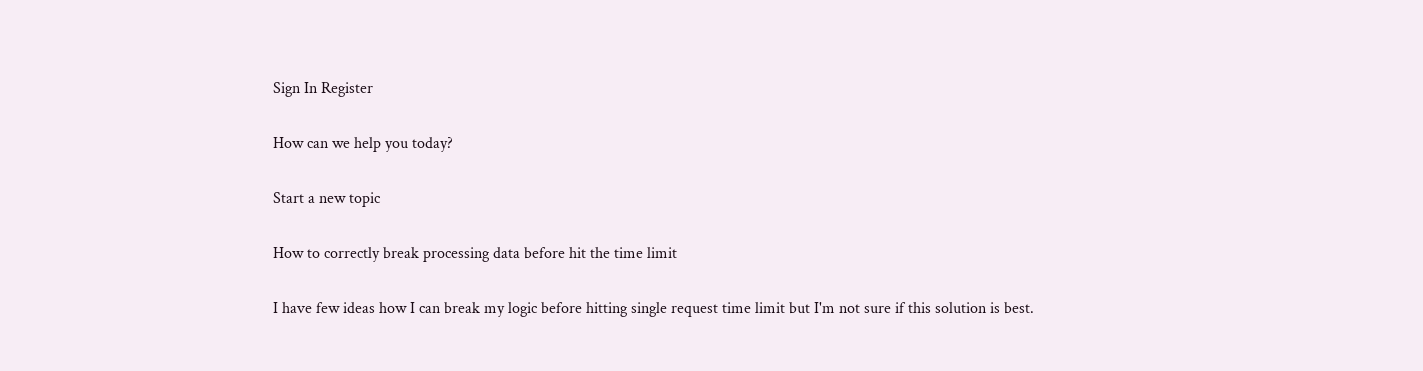Sign In Register

How can we help you today?

Start a new topic

How to correctly break processing data before hit the time limit

I have few ideas how I can break my logic before hitting single request time limit but I'm not sure if this solution is best.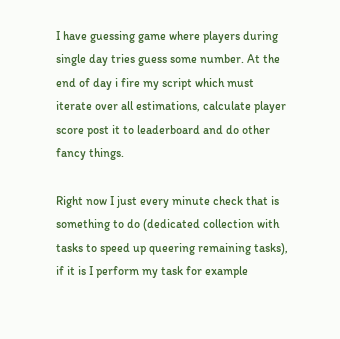I have guessing game where players during single day tries guess some number. At the end of day i fire my script which must iterate over all estimations, calculate player score post it to leaderboard and do other fancy things.

Right now I just every minute check that is something to do (dedicated collection with tasks to speed up queering remaining tasks), if it is I perform my task for example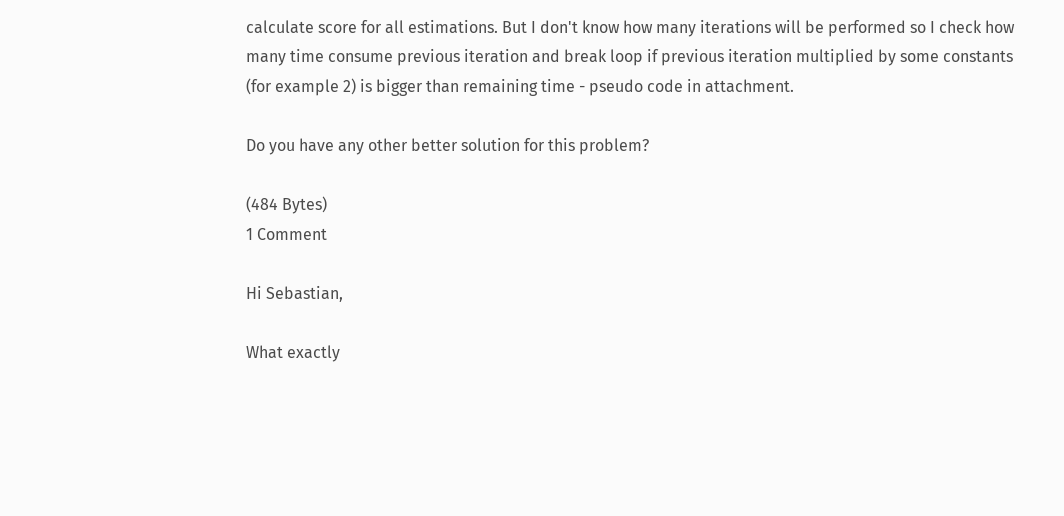calculate score for all estimations. But I don't know how many iterations will be performed so I check how many time consume previous iteration and break loop if previous iteration multiplied by some constants (for example 2) is bigger than remaining time - pseudo code in attachment.

Do you have any other better solution for this problem?

(484 Bytes)
1 Comment

Hi Sebastian,

What exactly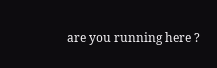are you running here ?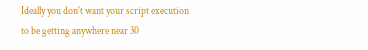Ideally you don't want your script execution to be getting anywhere near 30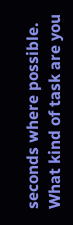seconds where possible. What kind of task are you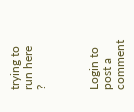trying to run here ?



Login to post a comment